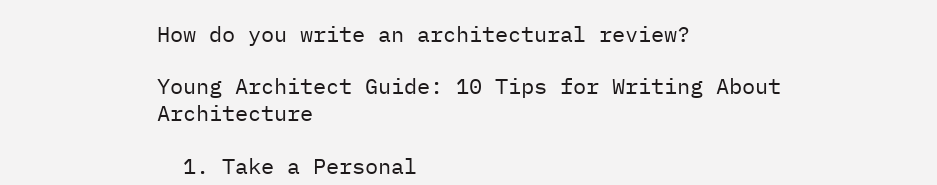How do you write an architectural review?

Young Architect Guide: 10 Tips for Writing About Architecture

  1. Take a Personal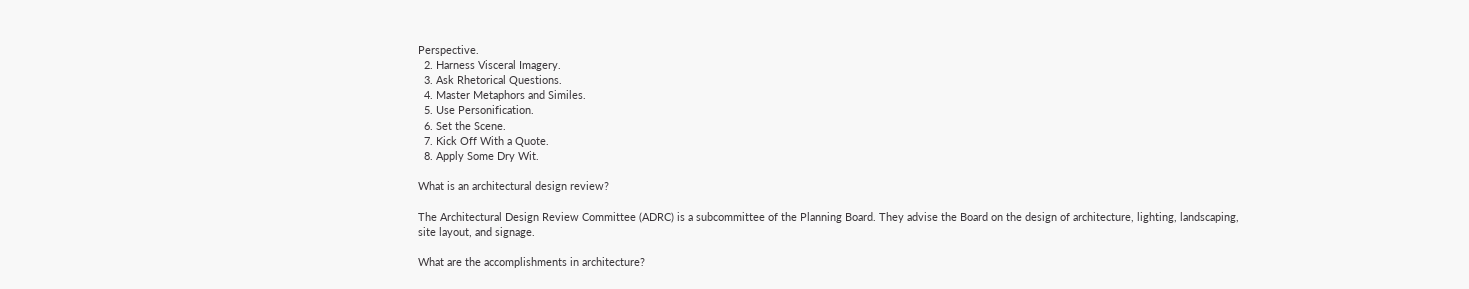Perspective.
  2. Harness Visceral Imagery.
  3. Ask Rhetorical Questions.
  4. Master Metaphors and Similes.
  5. Use Personification.
  6. Set the Scene.
  7. Kick Off With a Quote.
  8. Apply Some Dry Wit.

What is an architectural design review?

The Architectural Design Review Committee (ADRC) is a subcommittee of the Planning Board. They advise the Board on the design of architecture, lighting, landscaping, site layout, and signage.

What are the accomplishments in architecture?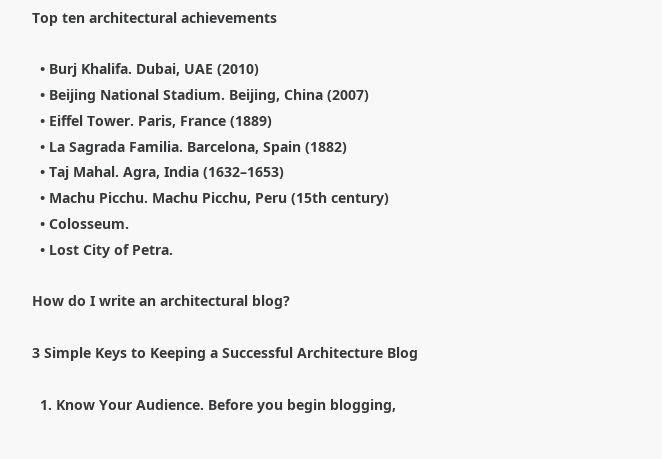Top ten architectural achievements

  • Burj Khalifa. Dubai, UAE (2010)
  • Beijing National Stadium. Beijing, China (2007)
  • Eiffel Tower. Paris, France (1889)
  • La Sagrada Familia. Barcelona, Spain (1882)
  • Taj Mahal. Agra, India (1632–1653)
  • Machu Picchu. Machu Picchu, Peru (15th century)
  • Colosseum.
  • Lost City of Petra.

How do I write an architectural blog?

3 Simple Keys to Keeping a Successful Architecture Blog

  1. Know Your Audience. Before you begin blogging,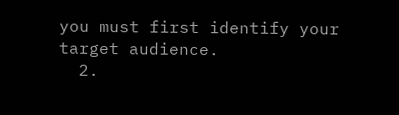you must first identify your target audience.
  2.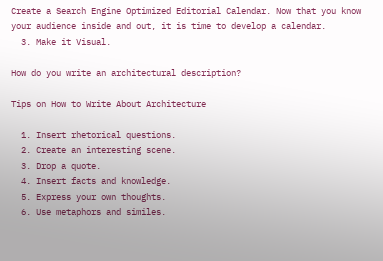Create a Search Engine Optimized Editorial Calendar. Now that you know your audience inside and out, it is time to develop a calendar.
  3. Make it Visual.

How do you write an architectural description?

Tips on How to Write About Architecture

  1. Insert rhetorical questions.
  2. Create an interesting scene.
  3. Drop a quote.
  4. Insert facts and knowledge.
  5. Express your own thoughts.
  6. Use metaphors and similes.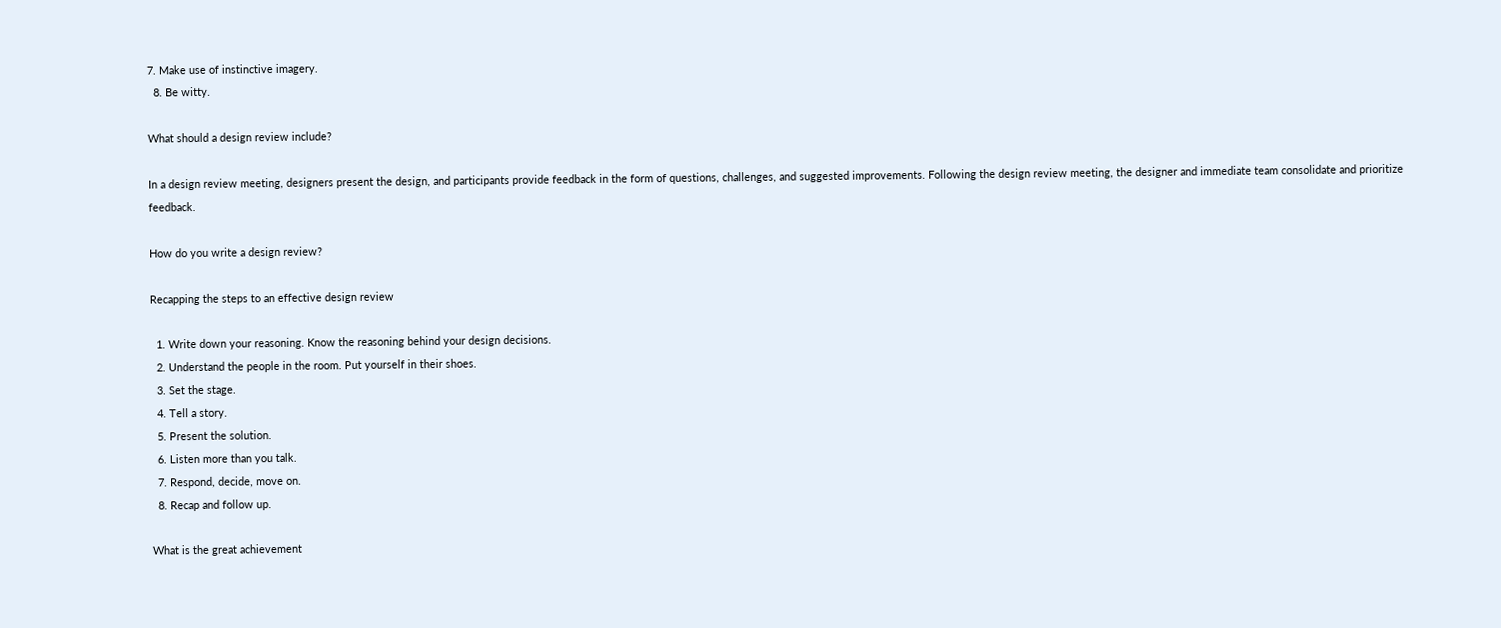7. Make use of instinctive imagery.
  8. Be witty.

What should a design review include?

In a design review meeting, designers present the design, and participants provide feedback in the form of questions, challenges, and suggested improvements. Following the design review meeting, the designer and immediate team consolidate and prioritize feedback.

How do you write a design review?

Recapping the steps to an effective design review

  1. Write down your reasoning. Know the reasoning behind your design decisions.
  2. Understand the people in the room. Put yourself in their shoes.
  3. Set the stage.
  4. Tell a story.
  5. Present the solution.
  6. Listen more than you talk.
  7. Respond, decide, move on.
  8. Recap and follow up.

What is the great achievement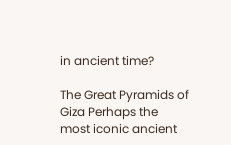in ancient time?

The Great Pyramids of Giza Perhaps the most iconic ancient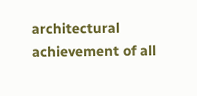architectural achievement of all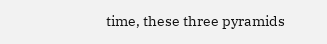time, these three pyramids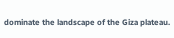dominate the landscape of the Giza plateau.